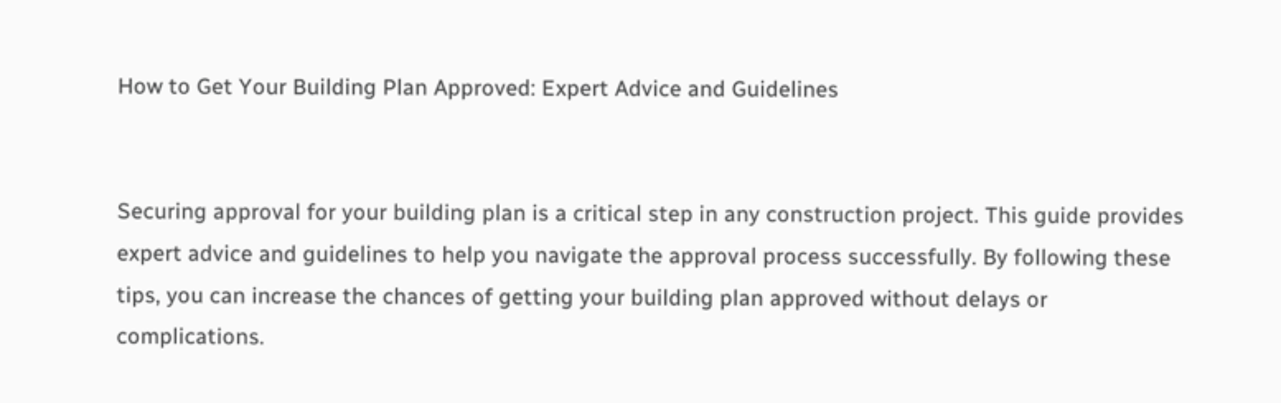How to Get Your Building Plan Approved: Expert Advice and Guidelines


Securing approval for your building plan is a critical step in any construction project. This guide provides expert advice and guidelines to help you navigate the approval process successfully. By following these tips, you can increase the chances of getting your building plan approved without delays or complications.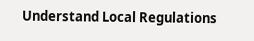Understand Local Regulations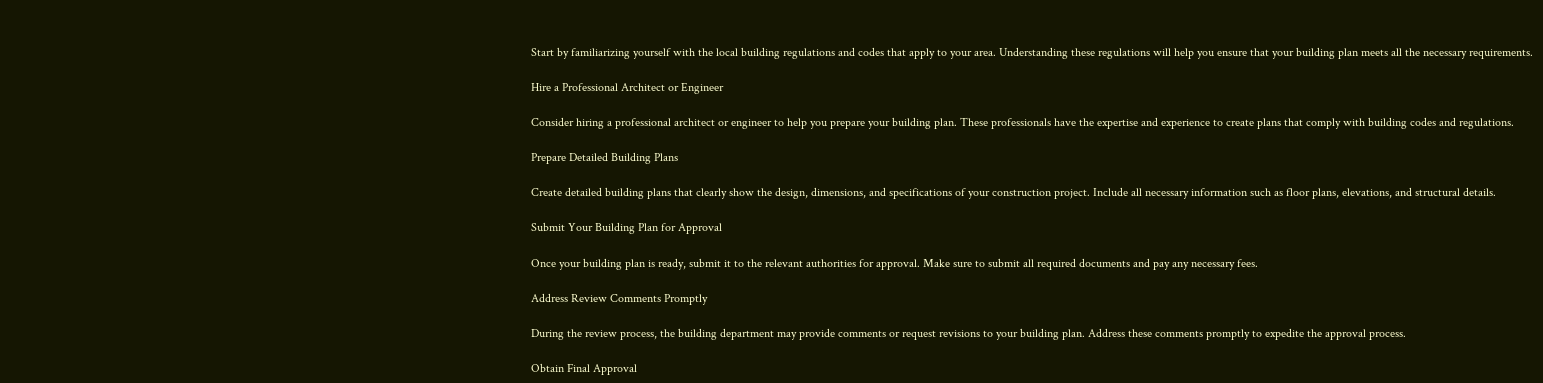Start by familiarizing yourself with the local building regulations and codes that apply to your area. Understanding these regulations will help you ensure that your building plan meets all the necessary requirements.

Hire a Professional Architect or Engineer

Consider hiring a professional architect or engineer to help you prepare your building plan. These professionals have the expertise and experience to create plans that comply with building codes and regulations.

Prepare Detailed Building Plans

Create detailed building plans that clearly show the design, dimensions, and specifications of your construction project. Include all necessary information such as floor plans, elevations, and structural details.

Submit Your Building Plan for Approval

Once your building plan is ready, submit it to the relevant authorities for approval. Make sure to submit all required documents and pay any necessary fees.

Address Review Comments Promptly

During the review process, the building department may provide comments or request revisions to your building plan. Address these comments promptly to expedite the approval process.

Obtain Final Approval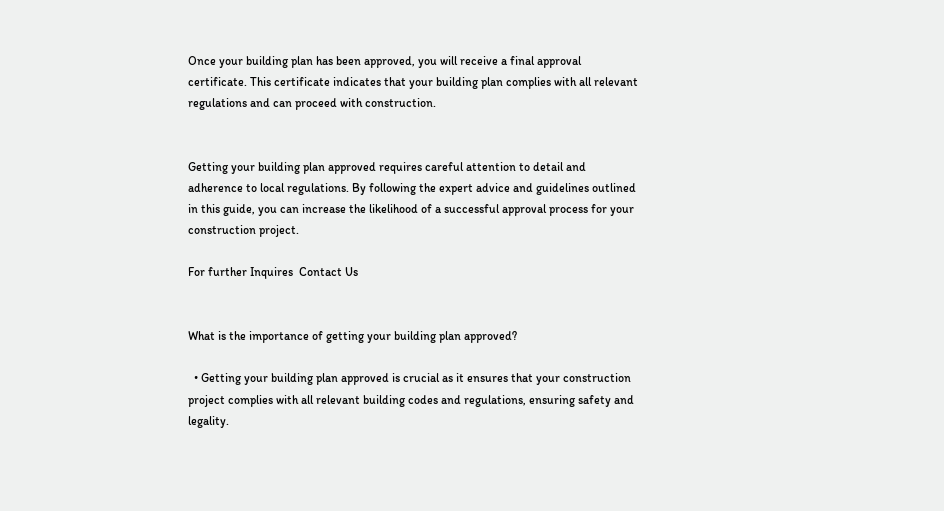Once your building plan has been approved, you will receive a final approval certificate. This certificate indicates that your building plan complies with all relevant regulations and can proceed with construction.


Getting your building plan approved requires careful attention to detail and adherence to local regulations. By following the expert advice and guidelines outlined in this guide, you can increase the likelihood of a successful approval process for your construction project.

For further Inquires  Contact Us


What is the importance of getting your building plan approved?

  • Getting your building plan approved is crucial as it ensures that your construction project complies with all relevant building codes and regulations, ensuring safety and legality.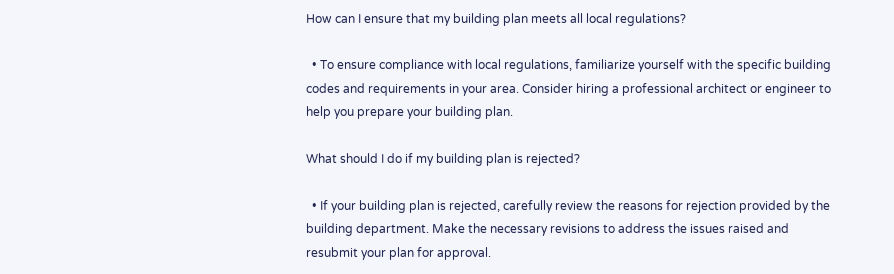How can I ensure that my building plan meets all local regulations?

  • To ensure compliance with local regulations, familiarize yourself with the specific building codes and requirements in your area. Consider hiring a professional architect or engineer to help you prepare your building plan.

What should I do if my building plan is rejected?

  • If your building plan is rejected, carefully review the reasons for rejection provided by the building department. Make the necessary revisions to address the issues raised and resubmit your plan for approval.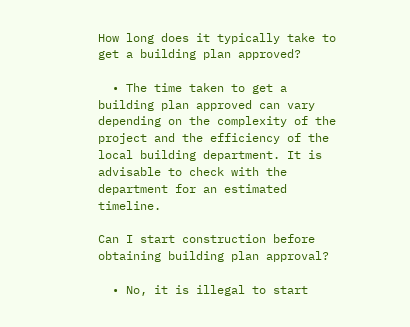How long does it typically take to get a building plan approved?

  • The time taken to get a building plan approved can vary depending on the complexity of the project and the efficiency of the local building department. It is advisable to check with the department for an estimated timeline.

Can I start construction before obtaining building plan approval?

  • No, it is illegal to start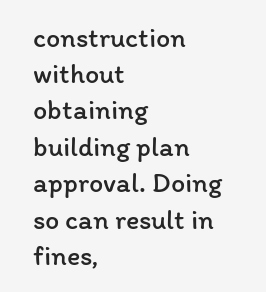construction without obtaining building plan approval. Doing so can result in fines,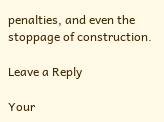penalties, and even the stoppage of construction.

Leave a Reply

Your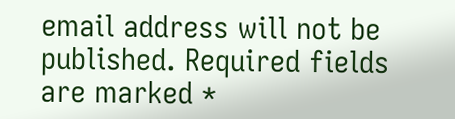email address will not be published. Required fields are marked *